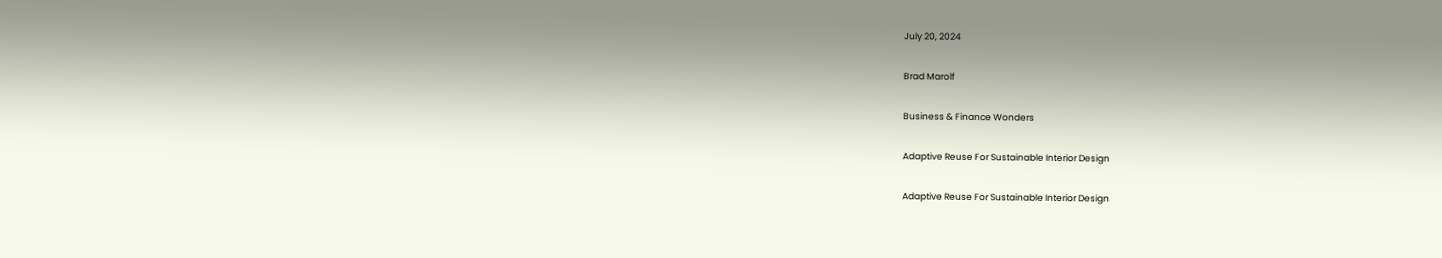July 20, 2024

Brad Marolf

Business & Finance Wonders

Adaptive Reuse For Sustainable Interior Design

Adaptive Reuse For Sustainable Interior Design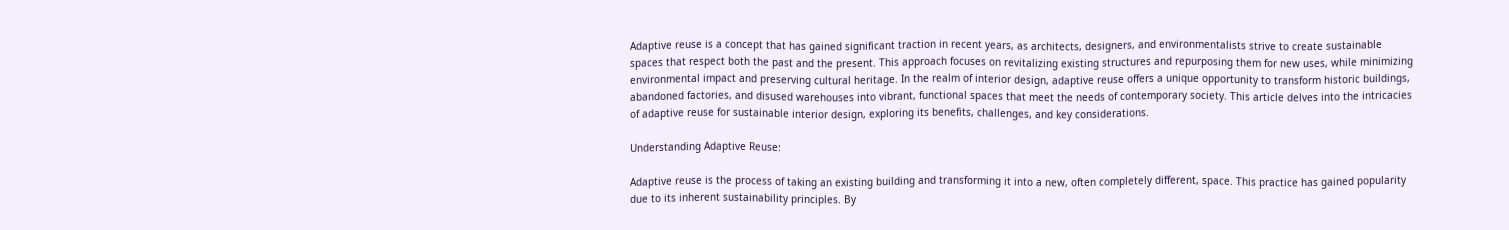Adaptive reuse is a concept that has gained significant traction in recent years, as architects, designers, and environmentalists strive to create sustainable spaces that respect both the past and the present. This approach focuses on revitalizing existing structures and repurposing them for new uses, while minimizing environmental impact and preserving cultural heritage. In the realm of interior design, adaptive reuse offers a unique opportunity to transform historic buildings, abandoned factories, and disused warehouses into vibrant, functional spaces that meet the needs of contemporary society. This article delves into the intricacies of adaptive reuse for sustainable interior design, exploring its benefits, challenges, and key considerations.

Understanding Adaptive Reuse:

Adaptive reuse is the process of taking an existing building and transforming it into a new, often completely different, space. This practice has gained popularity due to its inherent sustainability principles. By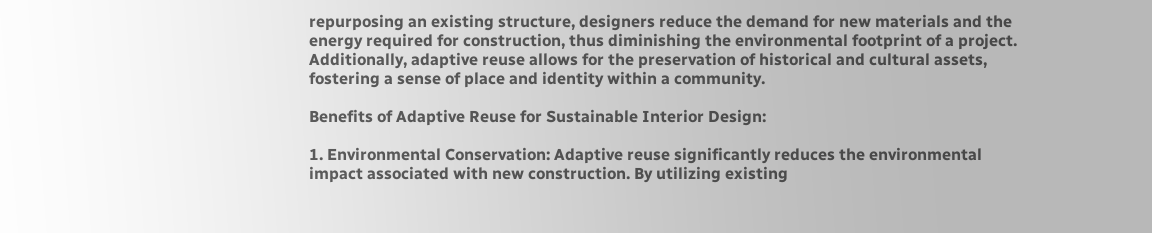repurposing an existing structure, designers reduce the demand for new materials and the energy required for construction, thus diminishing the environmental footprint of a project. Additionally, adaptive reuse allows for the preservation of historical and cultural assets, fostering a sense of place and identity within a community.

Benefits of Adaptive Reuse for Sustainable Interior Design:

1. Environmental Conservation: Adaptive reuse significantly reduces the environmental impact associated with new construction. By utilizing existing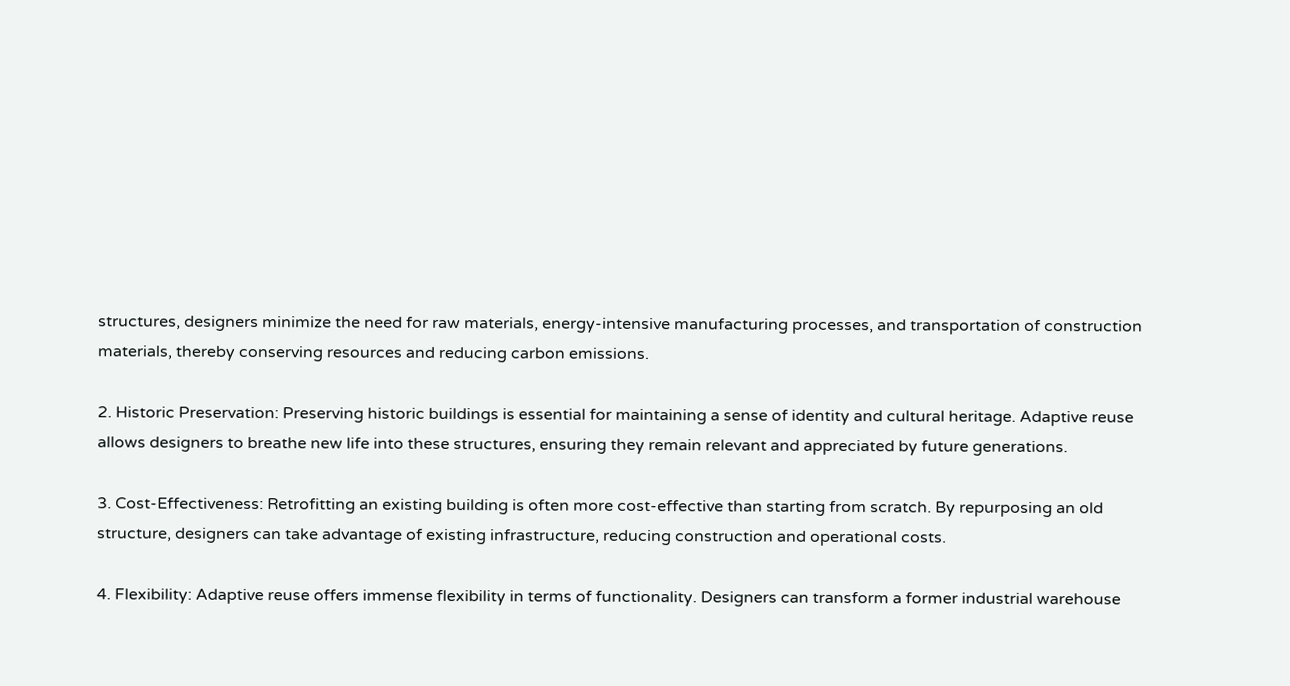structures, designers minimize the need for raw materials, energy-intensive manufacturing processes, and transportation of construction materials, thereby conserving resources and reducing carbon emissions.

2. Historic Preservation: Preserving historic buildings is essential for maintaining a sense of identity and cultural heritage. Adaptive reuse allows designers to breathe new life into these structures, ensuring they remain relevant and appreciated by future generations.

3. Cost-Effectiveness: Retrofitting an existing building is often more cost-effective than starting from scratch. By repurposing an old structure, designers can take advantage of existing infrastructure, reducing construction and operational costs.

4. Flexibility: Adaptive reuse offers immense flexibility in terms of functionality. Designers can transform a former industrial warehouse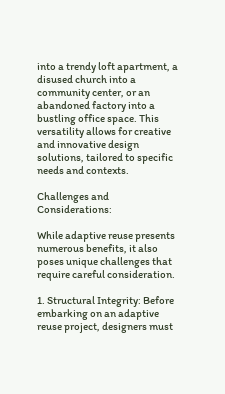into a trendy loft apartment, a disused church into a community center, or an abandoned factory into a bustling office space. This versatility allows for creative and innovative design solutions, tailored to specific needs and contexts.

Challenges and Considerations:

While adaptive reuse presents numerous benefits, it also poses unique challenges that require careful consideration.

1. Structural Integrity: Before embarking on an adaptive reuse project, designers must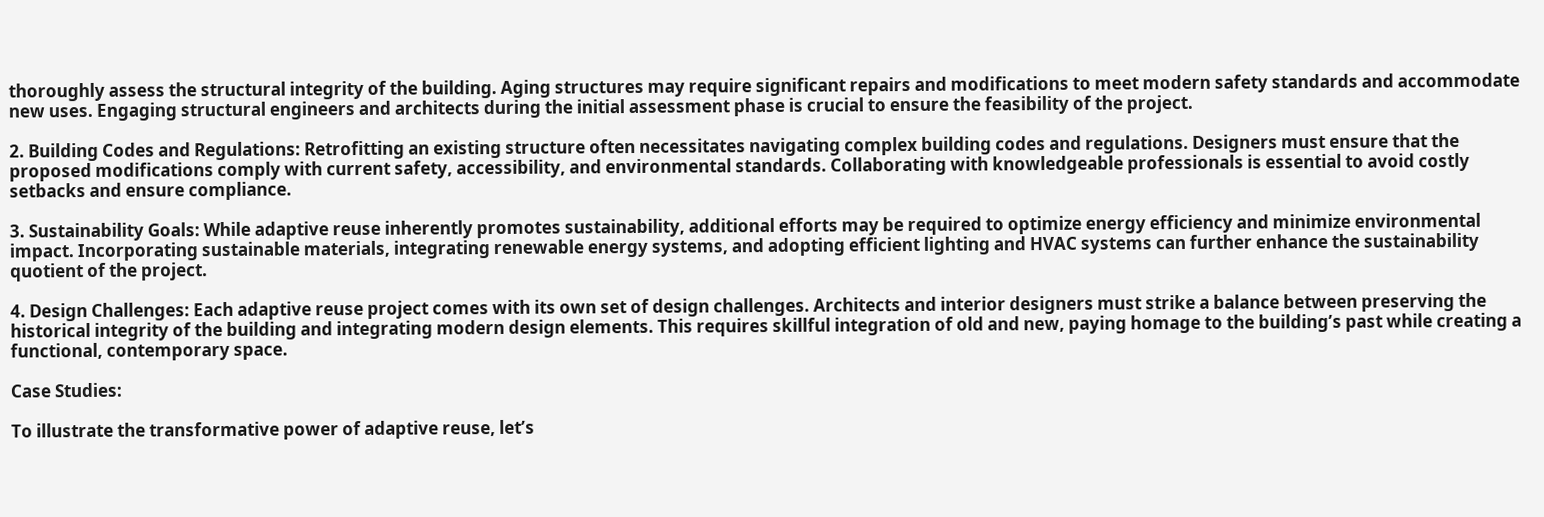thoroughly assess the structural integrity of the building. Aging structures may require significant repairs and modifications to meet modern safety standards and accommodate new uses. Engaging structural engineers and architects during the initial assessment phase is crucial to ensure the feasibility of the project.

2. Building Codes and Regulations: Retrofitting an existing structure often necessitates navigating complex building codes and regulations. Designers must ensure that the proposed modifications comply with current safety, accessibility, and environmental standards. Collaborating with knowledgeable professionals is essential to avoid costly setbacks and ensure compliance.

3. Sustainability Goals: While adaptive reuse inherently promotes sustainability, additional efforts may be required to optimize energy efficiency and minimize environmental impact. Incorporating sustainable materials, integrating renewable energy systems, and adopting efficient lighting and HVAC systems can further enhance the sustainability quotient of the project.

4. Design Challenges: Each adaptive reuse project comes with its own set of design challenges. Architects and interior designers must strike a balance between preserving the historical integrity of the building and integrating modern design elements. This requires skillful integration of old and new, paying homage to the building’s past while creating a functional, contemporary space.

Case Studies:

To illustrate the transformative power of adaptive reuse, let’s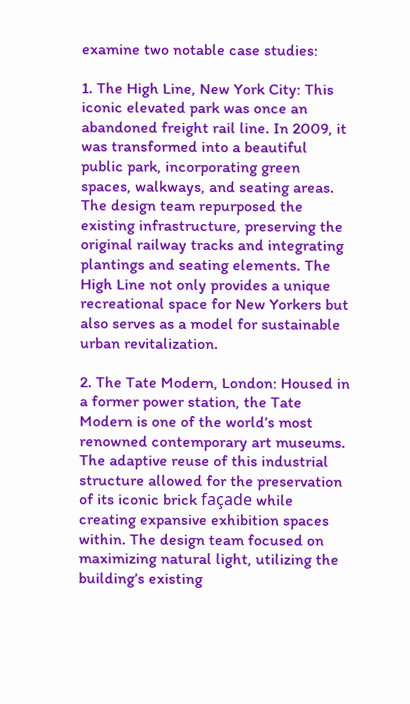examine two notable case studies:

1. The High Line, New York City: This iconic elevated park was once an abandoned freight rail line. In 2009, it was transformed into a beautiful public park, incorporating green spaces, walkways, and seating areas. The design team repurposed the existing infrastructure, preserving the original railway tracks and integrating plantings and seating elements. The High Line not only provides a unique recreational space for New Yorkers but also serves as a model for sustainable urban revitalization.

2. The Tate Modern, London: Housed in a former power station, the Tate Modern is one of the world’s most renowned contemporary art museums. The adaptive reuse of this industrial structure allowed for the preservation of its iconic brick façade while creating expansive exhibition spaces within. The design team focused on maximizing natural light, utilizing the building’s existing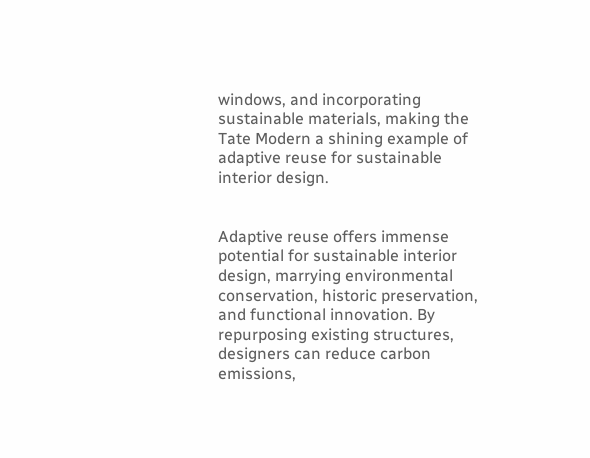windows, and incorporating sustainable materials, making the Tate Modern a shining example of adaptive reuse for sustainable interior design.


Adaptive reuse offers immense potential for sustainable interior design, marrying environmental conservation, historic preservation, and functional innovation. By repurposing existing structures, designers can reduce carbon emissions,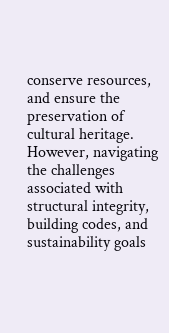conserve resources, and ensure the preservation of cultural heritage. However, navigating the challenges associated with structural integrity, building codes, and sustainability goals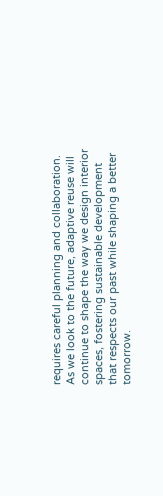requires careful planning and collaboration. As we look to the future, adaptive reuse will continue to shape the way we design interior spaces, fostering sustainable development that respects our past while shaping a better tomorrow.